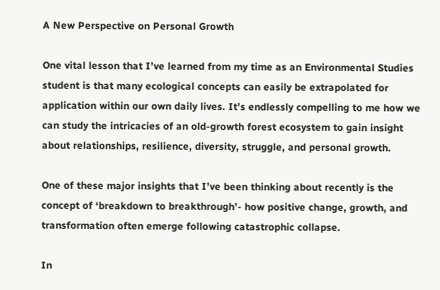A New Perspective on Personal Growth

One vital lesson that I’ve learned from my time as an Environmental Studies student is that many ecological concepts can easily be extrapolated for application within our own daily lives. It’s endlessly compelling to me how we can study the intricacies of an old-growth forest ecosystem to gain insight about relationships, resilience, diversity, struggle, and personal growth.

One of these major insights that I’ve been thinking about recently is the concept of ‘breakdown to breakthrough’- how positive change, growth, and transformation often emerge following catastrophic collapse.

In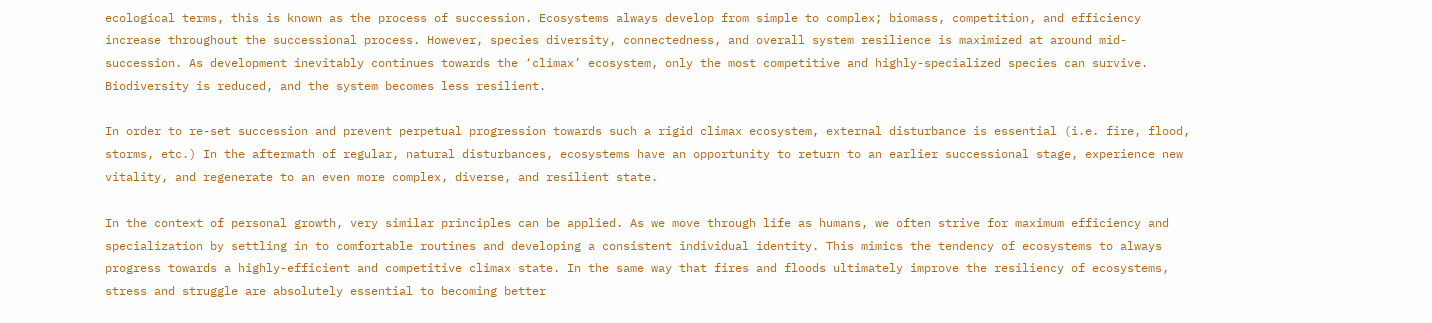ecological terms, this is known as the process of succession. Ecosystems always develop from simple to complex; biomass, competition, and efficiency increase throughout the successional process. However, species diversity, connectedness, and overall system resilience is maximized at around mid-succession. As development inevitably continues towards the ‘climax’ ecosystem, only the most competitive and highly-specialized species can survive. Biodiversity is reduced, and the system becomes less resilient.

In order to re-set succession and prevent perpetual progression towards such a rigid climax ecosystem, external disturbance is essential (i.e. fire, flood, storms, etc.) In the aftermath of regular, natural disturbances, ecosystems have an opportunity to return to an earlier successional stage, experience new vitality, and regenerate to an even more complex, diverse, and resilient state.

In the context of personal growth, very similar principles can be applied. As we move through life as humans, we often strive for maximum efficiency and specialization by settling in to comfortable routines and developing a consistent individual identity. This mimics the tendency of ecosystems to always progress towards a highly-efficient and competitive climax state. In the same way that fires and floods ultimately improve the resiliency of ecosystems, stress and struggle are absolutely essential to becoming better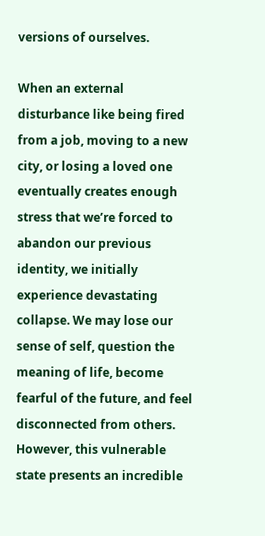versions of ourselves.

When an external disturbance like being fired from a job, moving to a new city, or losing a loved one eventually creates enough stress that we’re forced to abandon our previous identity, we initially experience devastating collapse. We may lose our sense of self, question the meaning of life, become fearful of the future, and feel disconnected from others. However, this vulnerable state presents an incredible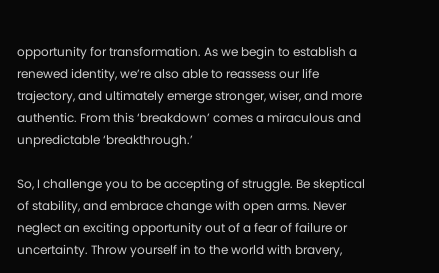opportunity for transformation. As we begin to establish a renewed identity, we’re also able to reassess our life trajectory, and ultimately emerge stronger, wiser, and more authentic. From this ‘breakdown’ comes a miraculous and unpredictable ‘breakthrough.’

So, I challenge you to be accepting of struggle. Be skeptical of stability, and embrace change with open arms. Never neglect an exciting opportunity out of a fear of failure or uncertainty. Throw yourself in to the world with bravery,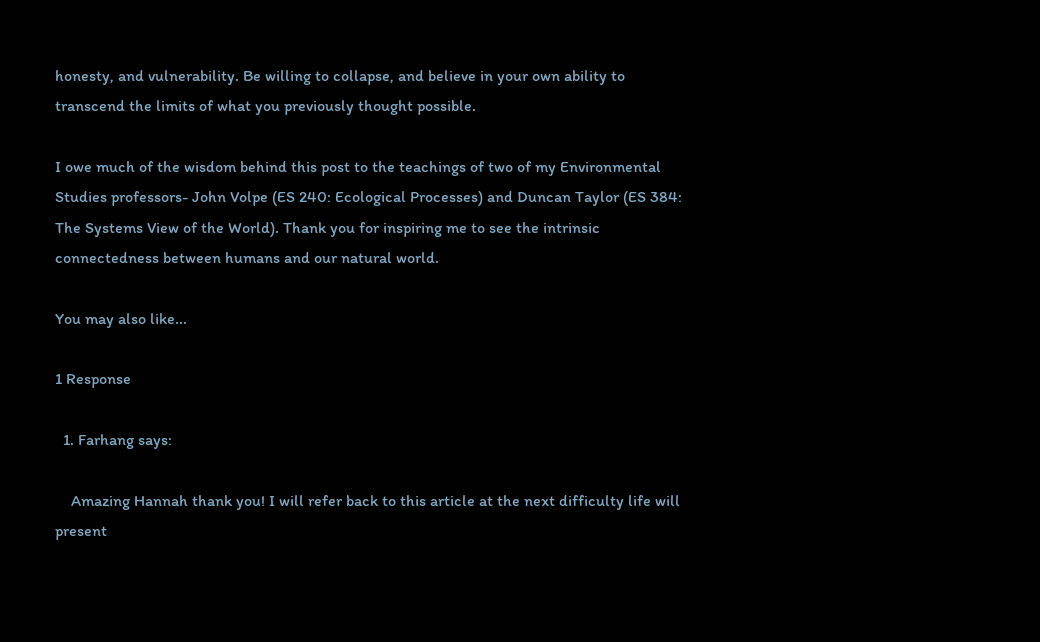honesty, and vulnerability. Be willing to collapse, and believe in your own ability to transcend the limits of what you previously thought possible.

I owe much of the wisdom behind this post to the teachings of two of my Environmental Studies professors- John Volpe (ES 240: Ecological Processes) and Duncan Taylor (ES 384: The Systems View of the World). Thank you for inspiring me to see the intrinsic connectedness between humans and our natural world.

You may also like...

1 Response

  1. Farhang says:

    Amazing Hannah thank you! I will refer back to this article at the next difficulty life will present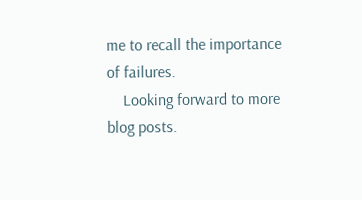me to recall the importance of failures.
    Looking forward to more blog posts.